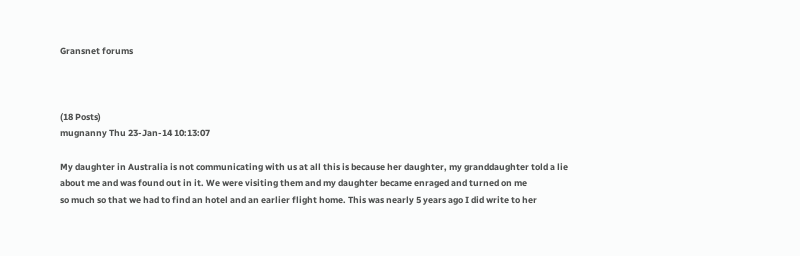Gransnet forums



(18 Posts)
mugnanny Thu 23-Jan-14 10:13:07

My daughter in Australia is not communicating with us at all this is because her daughter, my granddaughter told a lie about me and was found out in it. We were visiting them and my daughter became enraged and turned on me
so much so that we had to find an hotel and an earlier flight home. This was nearly 5 years ago I did write to her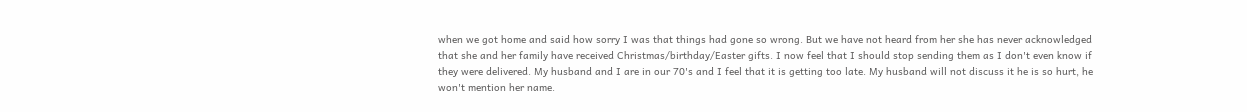when we got home and said how sorry I was that things had gone so wrong. But we have not heard from her she has never acknowledged that she and her family have received Christmas/birthday/Easter gifts. I now feel that I should stop sending them as I don't even know if they were delivered. My husband and I are in our 70's and I feel that it is getting too late. My husband will not discuss it he is so hurt, he won't mention her name.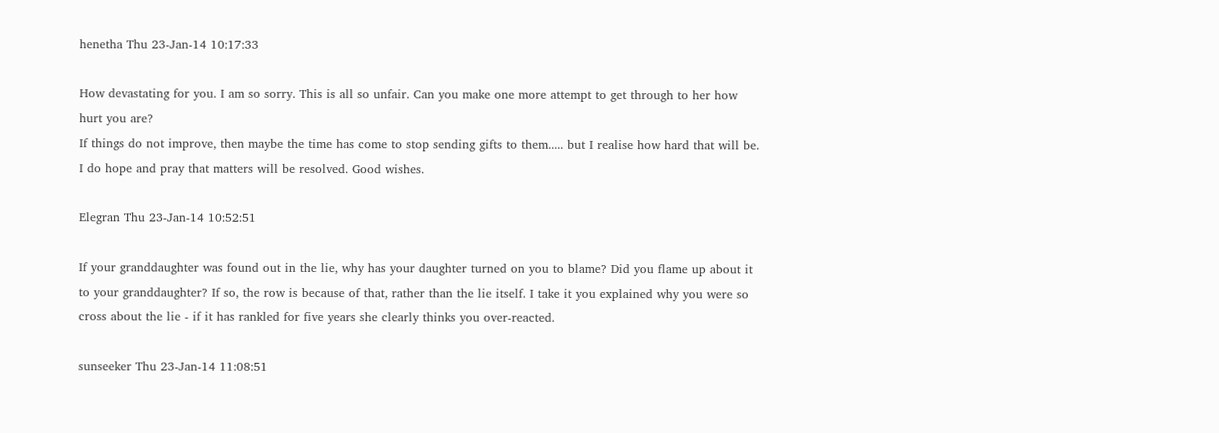henetha Thu 23-Jan-14 10:17:33

How devastating for you. I am so sorry. This is all so unfair. Can you make one more attempt to get through to her how hurt you are?
If things do not improve, then maybe the time has come to stop sending gifts to them..... but I realise how hard that will be.
I do hope and pray that matters will be resolved. Good wishes.

Elegran Thu 23-Jan-14 10:52:51

If your granddaughter was found out in the lie, why has your daughter turned on you to blame? Did you flame up about it to your granddaughter? If so, the row is because of that, rather than the lie itself. I take it you explained why you were so cross about the lie - if it has rankled for five years she clearly thinks you over-reacted.

sunseeker Thu 23-Jan-14 11:08:51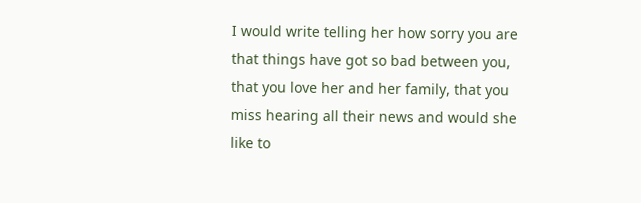I would write telling her how sorry you are that things have got so bad between you, that you love her and her family, that you miss hearing all their news and would she like to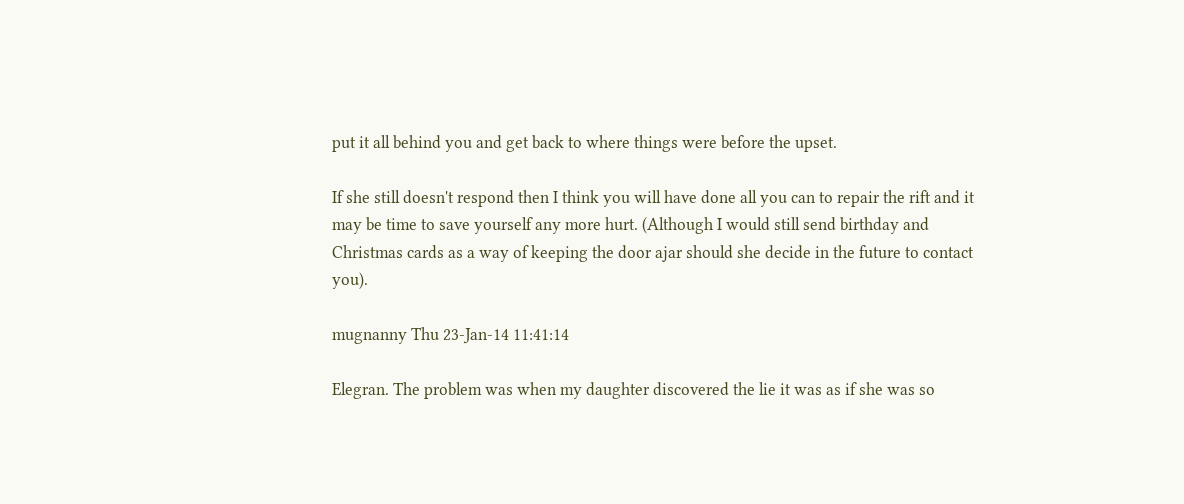put it all behind you and get back to where things were before the upset.

If she still doesn't respond then I think you will have done all you can to repair the rift and it may be time to save yourself any more hurt. (Although I would still send birthday and Christmas cards as a way of keeping the door ajar should she decide in the future to contact you).

mugnanny Thu 23-Jan-14 11:41:14

Elegran. The problem was when my daughter discovered the lie it was as if she was so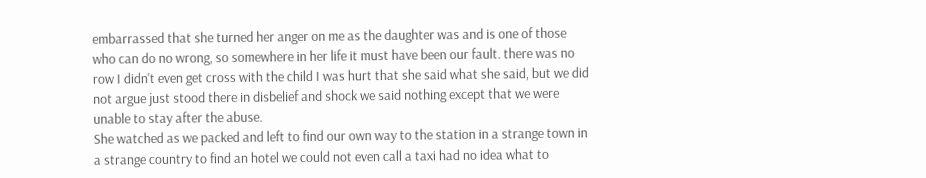embarrassed that she turned her anger on me as the daughter was and is one of those who can do no wrong, so somewhere in her life it must have been our fault. there was no row I didn't even get cross with the child I was hurt that she said what she said, but we did not argue just stood there in disbelief and shock we said nothing except that we were unable to stay after the abuse.
She watched as we packed and left to find our own way to the station in a strange town in a strange country to find an hotel we could not even call a taxi had no idea what to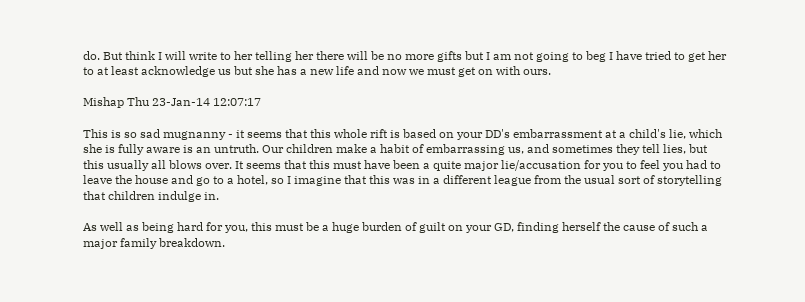do. But think I will write to her telling her there will be no more gifts but I am not going to beg I have tried to get her to at least acknowledge us but she has a new life and now we must get on with ours.

Mishap Thu 23-Jan-14 12:07:17

This is so sad mugnanny - it seems that this whole rift is based on your DD's embarrassment at a child's lie, which she is fully aware is an untruth. Our children make a habit of embarrassing us, and sometimes they tell lies, but this usually all blows over. It seems that this must have been a quite major lie/accusation for you to feel you had to leave the house and go to a hotel, so I imagine that this was in a different league from the usual sort of storytelling that children indulge in.

As well as being hard for you, this must be a huge burden of guilt on your GD, finding herself the cause of such a major family breakdown.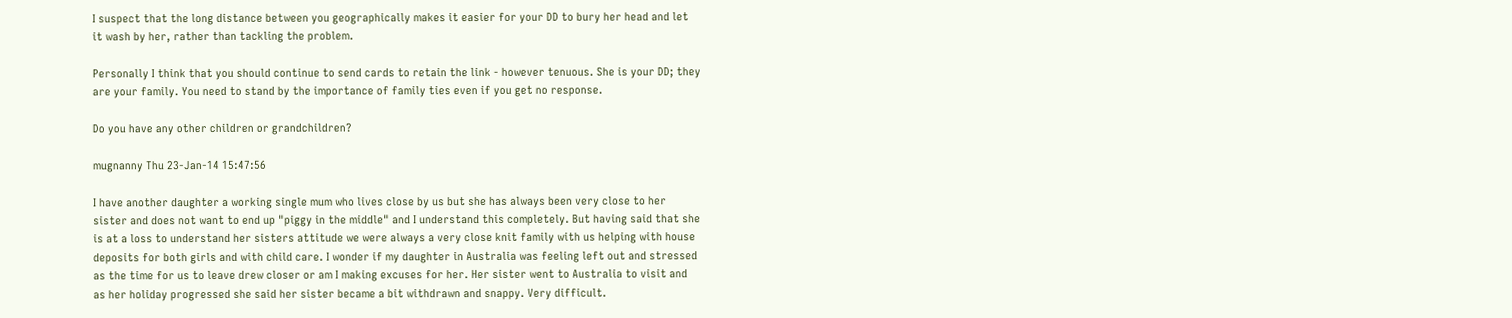I suspect that the long distance between you geographically makes it easier for your DD to bury her head and let it wash by her, rather than tackling the problem.

Personally I think that you should continue to send cards to retain the link - however tenuous. She is your DD; they are your family. You need to stand by the importance of family ties even if you get no response.

Do you have any other children or grandchildren?

mugnanny Thu 23-Jan-14 15:47:56

I have another daughter a working single mum who lives close by us but she has always been very close to her sister and does not want to end up "piggy in the middle" and I understand this completely. But having said that she is at a loss to understand her sisters attitude we were always a very close knit family with us helping with house deposits for both girls and with child care. I wonder if my daughter in Australia was feeling left out and stressed as the time for us to leave drew closer or am I making excuses for her. Her sister went to Australia to visit and as her holiday progressed she said her sister became a bit withdrawn and snappy. Very difficult.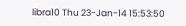libra10 Thu 23-Jan-14 15:53:50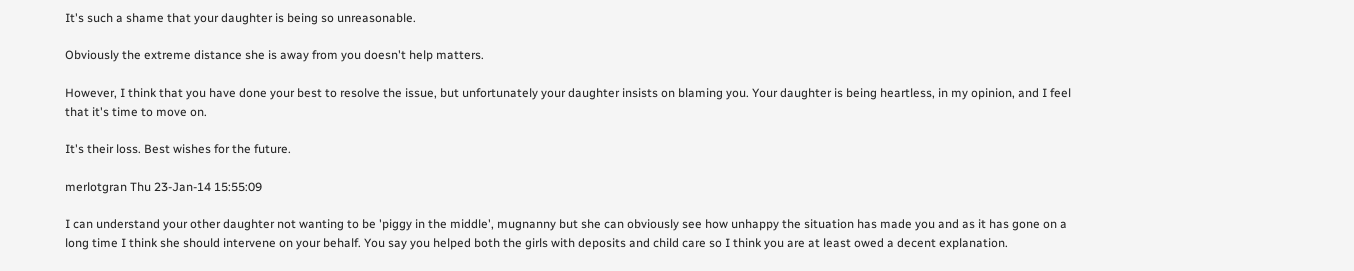It's such a shame that your daughter is being so unreasonable.

Obviously the extreme distance she is away from you doesn't help matters.

However, I think that you have done your best to resolve the issue, but unfortunately your daughter insists on blaming you. Your daughter is being heartless, in my opinion, and I feel that it's time to move on.

It's their loss. Best wishes for the future.

merlotgran Thu 23-Jan-14 15:55:09

I can understand your other daughter not wanting to be 'piggy in the middle', mugnanny but she can obviously see how unhappy the situation has made you and as it has gone on a long time I think she should intervene on your behalf. You say you helped both the girls with deposits and child care so I think you are at least owed a decent explanation.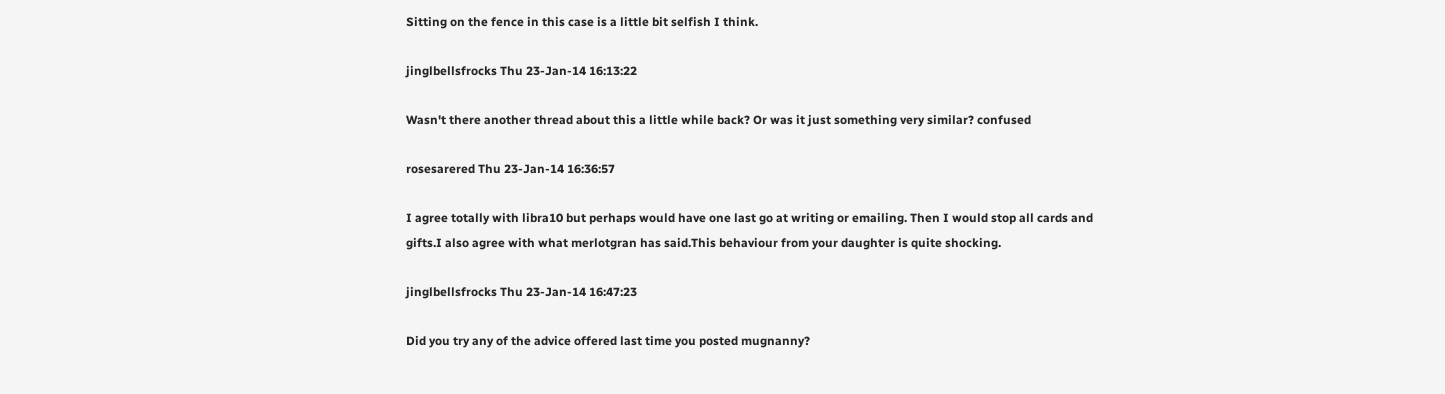Sitting on the fence in this case is a little bit selfish I think.

jinglbellsfrocks Thu 23-Jan-14 16:13:22

Wasn't there another thread about this a little while back? Or was it just something very similar? confused

rosesarered Thu 23-Jan-14 16:36:57

I agree totally with libra10 but perhaps would have one last go at writing or emailing. Then I would stop all cards and gifts.I also agree with what merlotgran has said.This behaviour from your daughter is quite shocking.

jinglbellsfrocks Thu 23-Jan-14 16:47:23

Did you try any of the advice offered last time you posted mugnanny?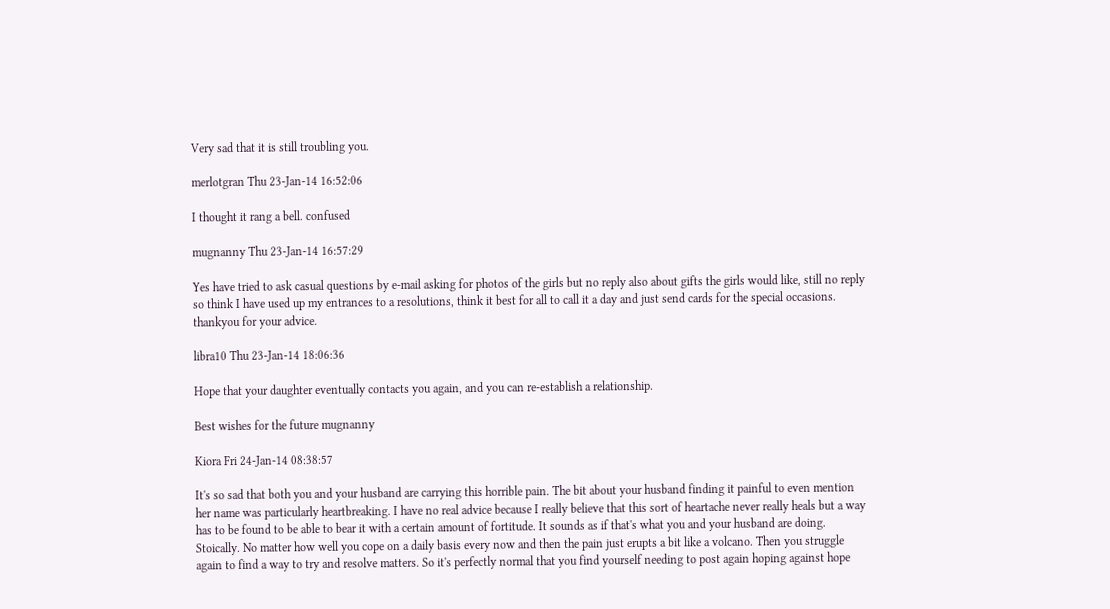Very sad that it is still troubling you.

merlotgran Thu 23-Jan-14 16:52:06

I thought it rang a bell. confused

mugnanny Thu 23-Jan-14 16:57:29

Yes have tried to ask casual questions by e-mail asking for photos of the girls but no reply also about gifts the girls would like, still no reply so think I have used up my entrances to a resolutions, think it best for all to call it a day and just send cards for the special occasions. thankyou for your advice.

libra10 Thu 23-Jan-14 18:06:36

Hope that your daughter eventually contacts you again, and you can re-establish a relationship.

Best wishes for the future mugnanny

Kiora Fri 24-Jan-14 08:38:57

It's so sad that both you and your husband are carrying this horrible pain. The bit about your husband finding it painful to even mention her name was particularly heartbreaking. I have no real advice because I really believe that this sort of heartache never really heals but a way has to be found to be able to bear it with a certain amount of fortitude. It sounds as if that's what you and your husband are doing. Stoically. No matter how well you cope on a daily basis every now and then the pain just erupts a bit like a volcano. Then you struggle again to find a way to try and resolve matters. So it's perfectly normal that you find yourself needing to post again hoping against hope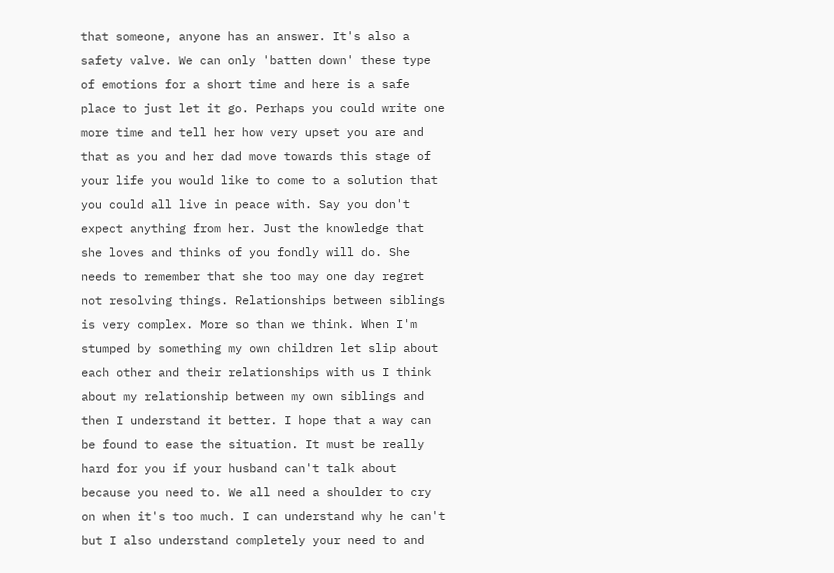that someone, anyone has an answer. It's also a safety valve. We can only 'batten down' these type of emotions for a short time and here is a safe place to just let it go. Perhaps you could write one more time and tell her how very upset you are and that as you and her dad move towards this stage of your life you would like to come to a solution that you could all live in peace with. Say you don't expect anything from her. Just the knowledge that she loves and thinks of you fondly will do. She needs to remember that she too may one day regret not resolving things. Relationships between siblings is very complex. More so than we think. When I'm stumped by something my own children let slip about each other and their relationships with us I think about my relationship between my own siblings and then I understand it better. I hope that a way can be found to ease the situation. It must be really hard for you if your husband can't talk about because you need to. We all need a shoulder to cry on when it's too much. I can understand why he can't but I also understand completely your need to and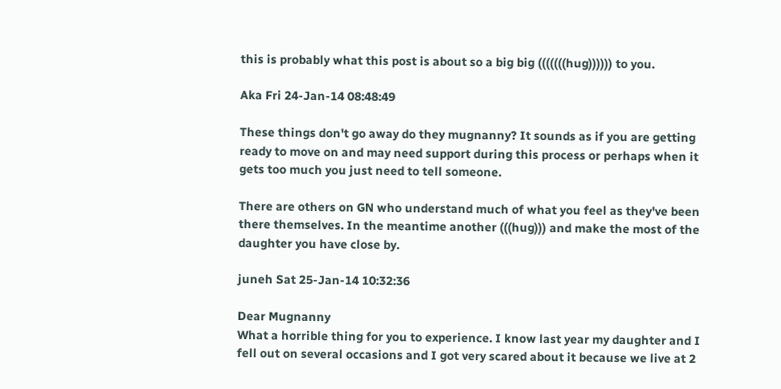this is probably what this post is about so a big big (((((((hug)))))) to you.

Aka Fri 24-Jan-14 08:48:49

These things don't go away do they mugnanny? It sounds as if you are getting ready to move on and may need support during this process or perhaps when it gets too much you just need to tell someone.

There are others on GN who understand much of what you feel as they've been there themselves. In the meantime another (((hug))) and make the most of the daughter you have close by.

juneh Sat 25-Jan-14 10:32:36

Dear Mugnanny
What a horrible thing for you to experience. I know last year my daughter and I fell out on several occasions and I got very scared about it because we live at 2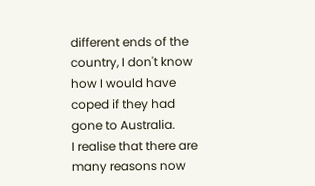different ends of the country, I don't know how I would have coped if they had gone to Australia.
I realise that there are many reasons now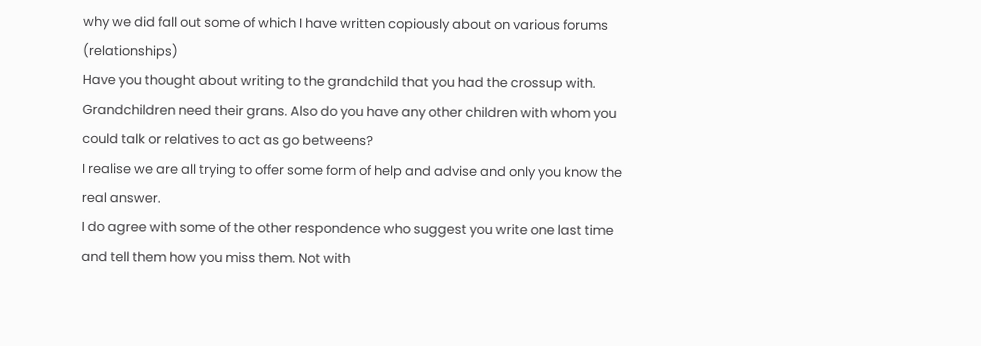why we did fall out some of which I have written copiously about on various forums (relationships)
Have you thought about writing to the grandchild that you had the crossup with. Grandchildren need their grans. Also do you have any other children with whom you could talk or relatives to act as go betweens?
I realise we are all trying to offer some form of help and advise and only you know the real answer.
I do agree with some of the other respondence who suggest you write one last time and tell them how you miss them. Not with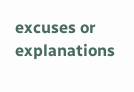excuses or explanations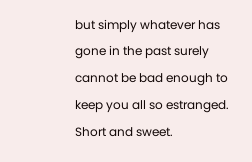but simply whatever has gone in the past surely cannot be bad enough to keep you all so estranged. Short and sweet.